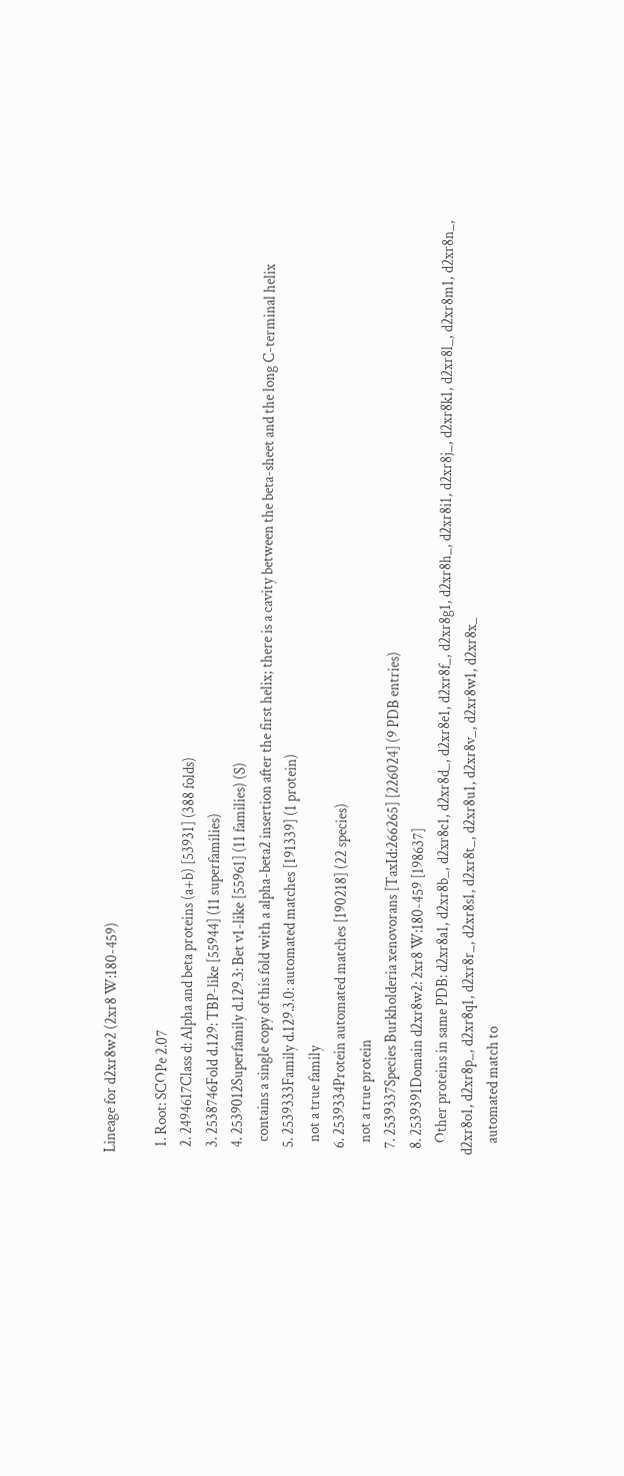Lineage for d2xr8w2 (2xr8 W:180-459)

  1. Root: SCOPe 2.07
  2. 2494617Class d: Alpha and beta proteins (a+b) [53931] (388 folds)
  3. 2538746Fold d.129: TBP-like [55944] (11 superfamilies)
  4. 2539012Superfamily d.129.3: Bet v1-like [55961] (11 families) (S)
    contains a single copy of this fold with a alpha-beta2 insertion after the first helix; there is a cavity between the beta-sheet and the long C-terminal helix
  5. 2539333Family d.129.3.0: automated matches [191339] (1 protein)
    not a true family
  6. 2539334Protein automated matches [190218] (22 species)
    not a true protein
  7. 2539337Species Burkholderia xenovorans [TaxId:266265] [226024] (9 PDB entries)
  8. 2539391Domain d2xr8w2: 2xr8 W:180-459 [198637]
    Other proteins in same PDB: d2xr8a1, d2xr8b_, d2xr8c1, d2xr8d_, d2xr8e1, d2xr8f_, d2xr8g1, d2xr8h_, d2xr8i1, d2xr8j_, d2xr8k1, d2xr8l_, d2xr8m1, d2xr8n_, d2xr8o1, d2xr8p_, d2xr8q1, d2xr8r_, d2xr8s1, d2xr8t_, d2xr8u1, d2xr8v_, d2xr8w1, d2xr8x_
    automated match to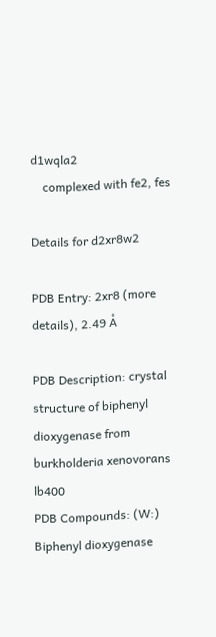d1wqla2
    complexed with fe2, fes

Details for d2xr8w2

PDB Entry: 2xr8 (more details), 2.49 Å

PDB Description: crystal structure of biphenyl dioxygenase from burkholderia xenovorans lb400
PDB Compounds: (W:) Biphenyl dioxygenase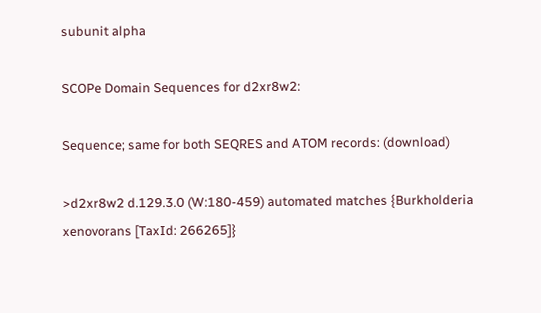subunit alpha

SCOPe Domain Sequences for d2xr8w2:

Sequence; same for both SEQRES and ATOM records: (download)

>d2xr8w2 d.129.3.0 (W:180-459) automated matches {Burkholderia xenovorans [TaxId: 266265]}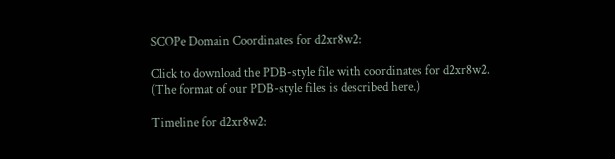SCOPe Domain Coordinates for d2xr8w2:

Click to download the PDB-style file with coordinates for d2xr8w2.
(The format of our PDB-style files is described here.)

Timeline for d2xr8w2: